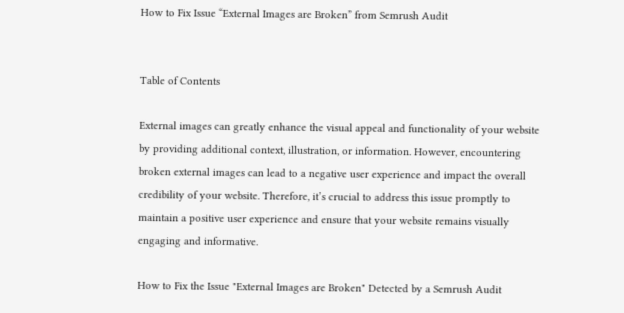How to Fix Issue “External Images are Broken” from Semrush Audit


Table of Contents

External images can greatly enhance the visual appeal and functionality of your website by providing additional context, illustration, or information. However, encountering broken external images can lead to a negative user experience and impact the overall credibility of your website. Therefore, it’s crucial to address this issue promptly to maintain a positive user experience and ensure that your website remains visually engaging and informative.

How to Fix the Issue "External Images are Broken" Detected by a Semrush Audit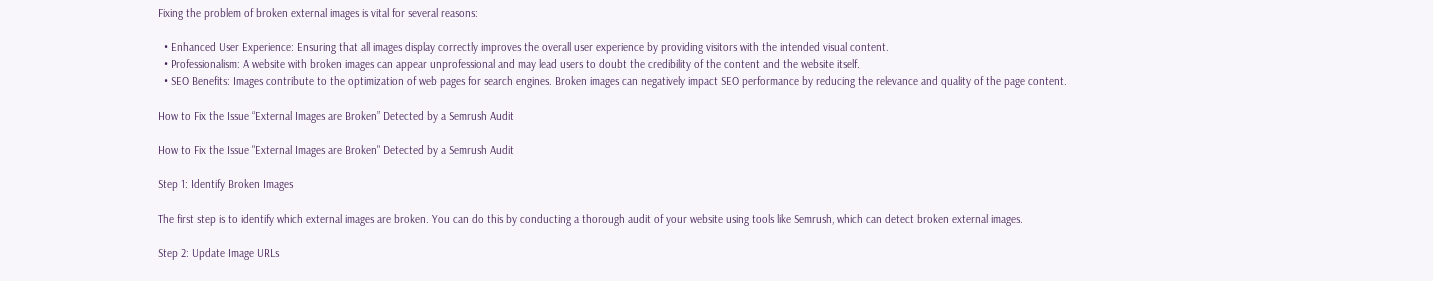Fixing the problem of broken external images is vital for several reasons:

  • Enhanced User Experience: Ensuring that all images display correctly improves the overall user experience by providing visitors with the intended visual content.
  • Professionalism: A website with broken images can appear unprofessional and may lead users to doubt the credibility of the content and the website itself.
  • SEO Benefits: Images contribute to the optimization of web pages for search engines. Broken images can negatively impact SEO performance by reducing the relevance and quality of the page content.

How to Fix the Issue “External Images are Broken” Detected by a Semrush Audit

How to Fix the Issue "External Images are Broken" Detected by a Semrush Audit

Step 1: Identify Broken Images

The first step is to identify which external images are broken. You can do this by conducting a thorough audit of your website using tools like Semrush, which can detect broken external images.

Step 2: Update Image URLs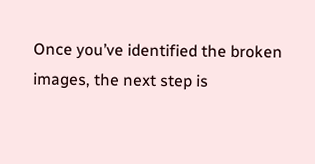Once you’ve identified the broken images, the next step is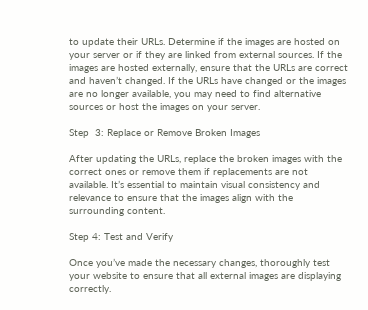to update their URLs. Determine if the images are hosted on your server or if they are linked from external sources. If the images are hosted externally, ensure that the URLs are correct and haven’t changed. If the URLs have changed or the images are no longer available, you may need to find alternative sources or host the images on your server.

Step  3: Replace or Remove Broken Images

After updating the URLs, replace the broken images with the correct ones or remove them if replacements are not available. It’s essential to maintain visual consistency and relevance to ensure that the images align with the surrounding content.

Step 4: Test and Verify

Once you’ve made the necessary changes, thoroughly test your website to ensure that all external images are displaying correctly.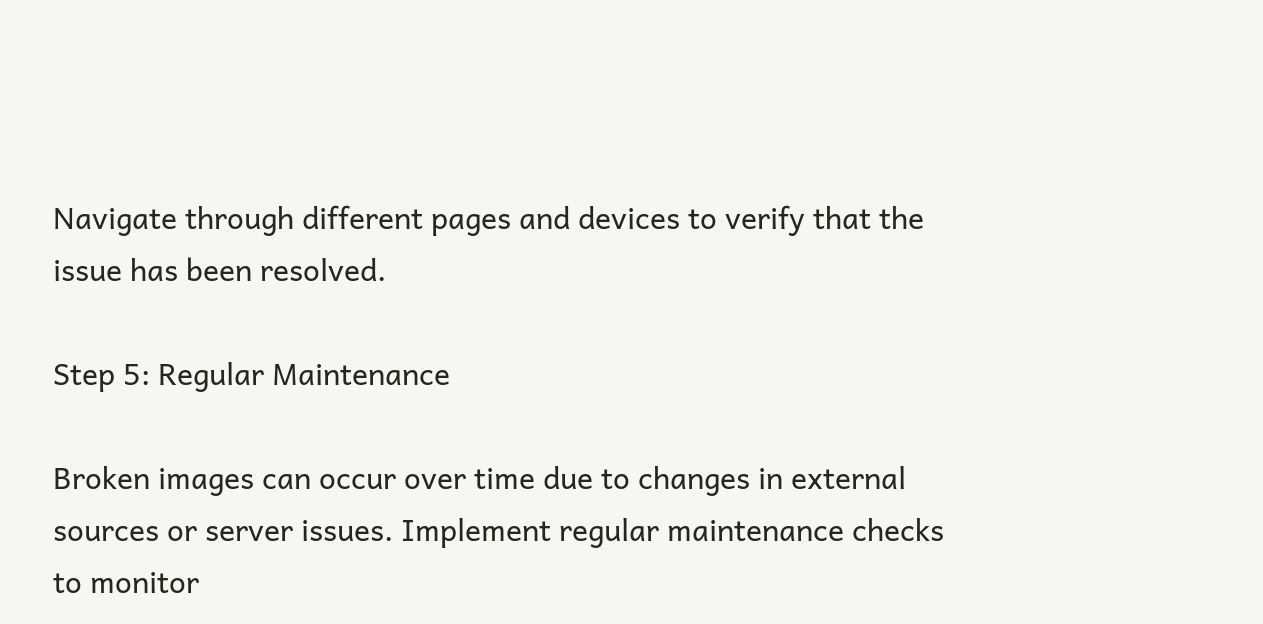Navigate through different pages and devices to verify that the issue has been resolved.

Step 5: Regular Maintenance

Broken images can occur over time due to changes in external sources or server issues. Implement regular maintenance checks to monitor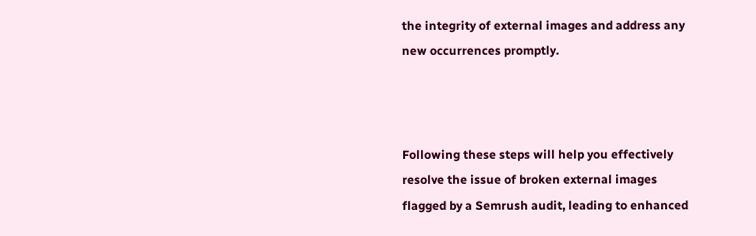the integrity of external images and address any new occurrences promptly.



Following these steps will help you effectively resolve the issue of broken external images flagged by a Semrush audit, leading to enhanced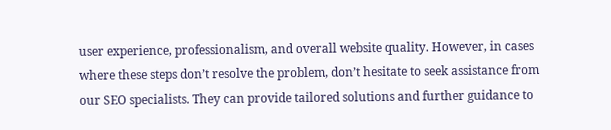user experience, professionalism, and overall website quality. However, in cases where these steps don’t resolve the problem, don’t hesitate to seek assistance from our SEO specialists. They can provide tailored solutions and further guidance to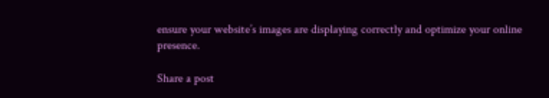ensure your website’s images are displaying correctly and optimize your online presence.

Share a post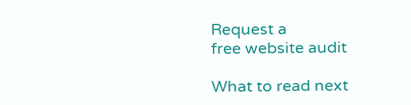Request a
free website audit

What to read next